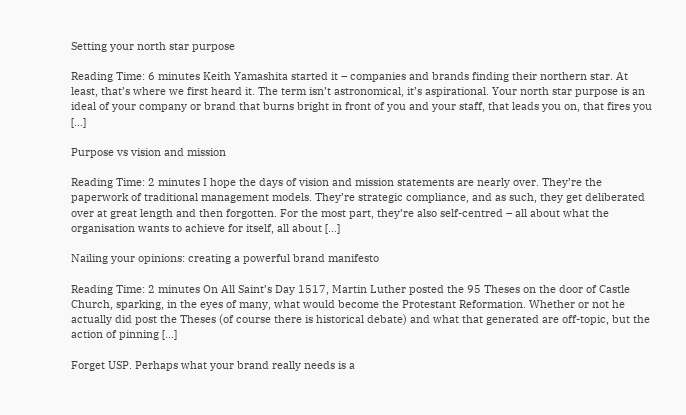Setting your north star purpose

Reading Time: 6 minutes Keith Yamashita started it – companies and brands finding their northern star. At least, that’s where we first heard it. The term isn’t astronomical, it’s aspirational. Your north star purpose is an ideal of your company or brand that burns bright in front of you and your staff, that leads you on, that fires you […]

Purpose vs vision and mission

Reading Time: 2 minutes I hope the days of vision and mission statements are nearly over. They’re the paperwork of traditional management models. They’re strategic compliance, and as such, they get deliberated over at great length and then forgotten. For the most part, they’re also self-centred – all about what the organisation wants to achieve for itself, all about […]

Nailing your opinions: creating a powerful brand manifesto

Reading Time: 2 minutes On All Saint’s Day 1517, Martin Luther posted the 95 Theses on the door of Castle Church, sparking, in the eyes of many, what would become the Protestant Reformation. Whether or not he actually did post the Theses (of course there is historical debate) and what that generated are off-topic, but the action of pinning […]

Forget USP. Perhaps what your brand really needs is a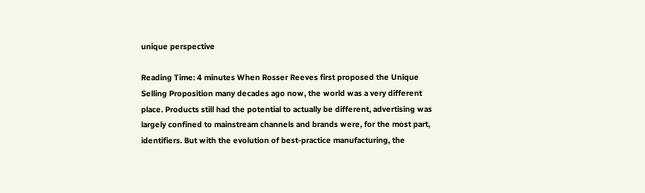unique perspective

Reading Time: 4 minutes When Rosser Reeves first proposed the Unique Selling Proposition many decades ago now, the world was a very different place. Products still had the potential to actually be different, advertising was largely confined to mainstream channels and brands were, for the most part, identifiers. But with the evolution of best-practice manufacturing, the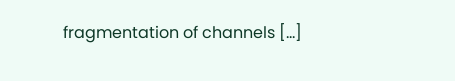fragmentation of channels […]